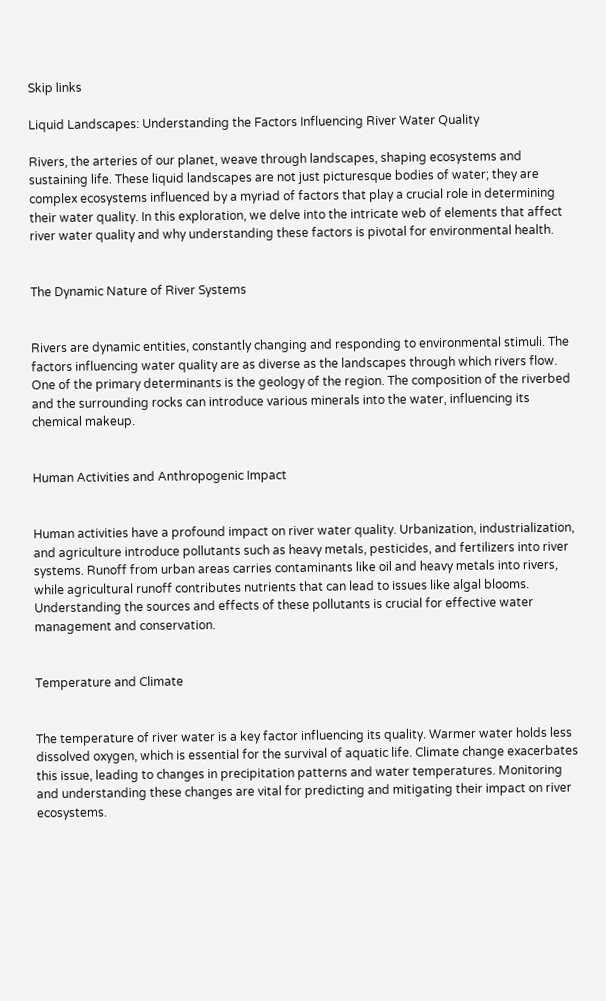Skip links

Liquid Landscapes: Understanding the Factors Influencing River Water Quality

Rivers, the arteries of our planet, weave through landscapes, shaping ecosystems and sustaining life. These liquid landscapes are not just picturesque bodies of water; they are complex ecosystems influenced by a myriad of factors that play a crucial role in determining their water quality. In this exploration, we delve into the intricate web of elements that affect river water quality and why understanding these factors is pivotal for environmental health.


The Dynamic Nature of River Systems


Rivers are dynamic entities, constantly changing and responding to environmental stimuli. The factors influencing water quality are as diverse as the landscapes through which rivers flow. One of the primary determinants is the geology of the region. The composition of the riverbed and the surrounding rocks can introduce various minerals into the water, influencing its chemical makeup.


Human Activities and Anthropogenic Impact


Human activities have a profound impact on river water quality. Urbanization, industrialization, and agriculture introduce pollutants such as heavy metals, pesticides, and fertilizers into river systems. Runoff from urban areas carries contaminants like oil and heavy metals into rivers, while agricultural runoff contributes nutrients that can lead to issues like algal blooms. Understanding the sources and effects of these pollutants is crucial for effective water management and conservation.


Temperature and Climate


The temperature of river water is a key factor influencing its quality. Warmer water holds less dissolved oxygen, which is essential for the survival of aquatic life. Climate change exacerbates this issue, leading to changes in precipitation patterns and water temperatures. Monitoring and understanding these changes are vital for predicting and mitigating their impact on river ecosystems.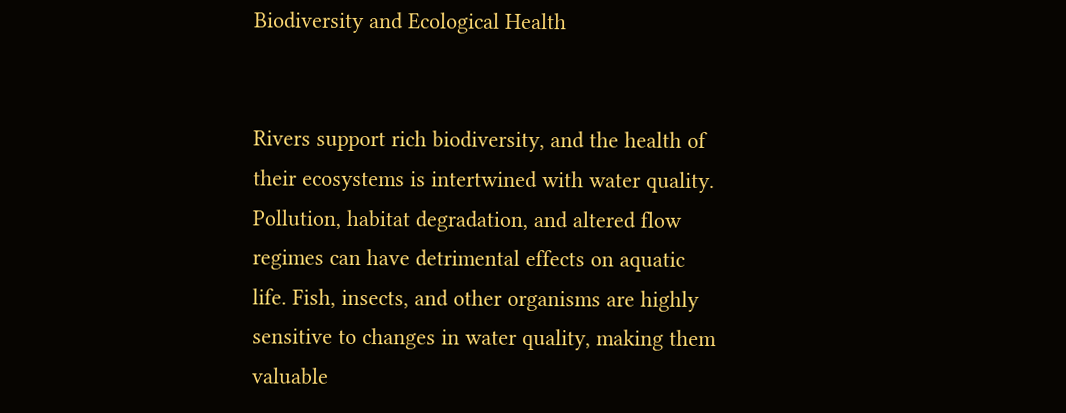Biodiversity and Ecological Health


Rivers support rich biodiversity, and the health of their ecosystems is intertwined with water quality. Pollution, habitat degradation, and altered flow regimes can have detrimental effects on aquatic life. Fish, insects, and other organisms are highly sensitive to changes in water quality, making them valuable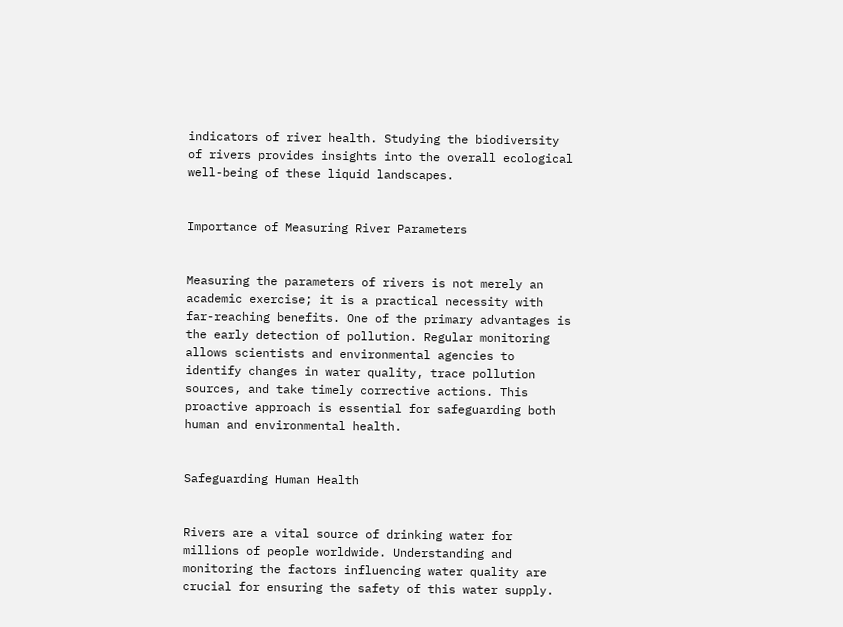indicators of river health. Studying the biodiversity of rivers provides insights into the overall ecological well-being of these liquid landscapes.


Importance of Measuring River Parameters


Measuring the parameters of rivers is not merely an academic exercise; it is a practical necessity with far-reaching benefits. One of the primary advantages is the early detection of pollution. Regular monitoring allows scientists and environmental agencies to identify changes in water quality, trace pollution sources, and take timely corrective actions. This proactive approach is essential for safeguarding both human and environmental health.


Safeguarding Human Health


Rivers are a vital source of drinking water for millions of people worldwide. Understanding and monitoring the factors influencing water quality are crucial for ensuring the safety of this water supply.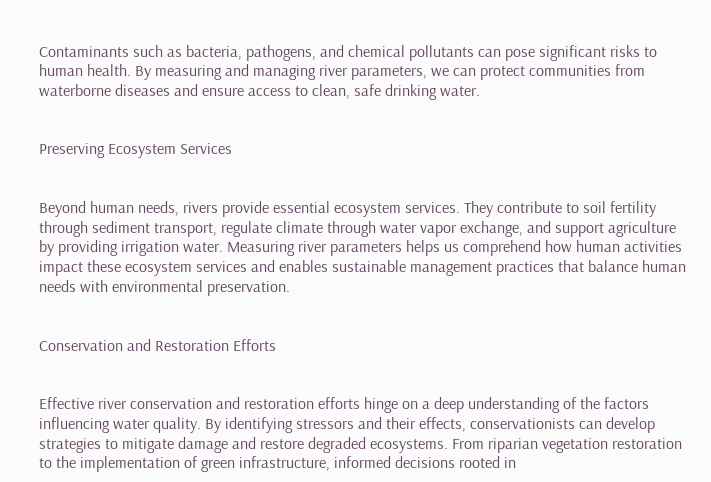Contaminants such as bacteria, pathogens, and chemical pollutants can pose significant risks to human health. By measuring and managing river parameters, we can protect communities from waterborne diseases and ensure access to clean, safe drinking water.


Preserving Ecosystem Services


Beyond human needs, rivers provide essential ecosystem services. They contribute to soil fertility through sediment transport, regulate climate through water vapor exchange, and support agriculture by providing irrigation water. Measuring river parameters helps us comprehend how human activities impact these ecosystem services and enables sustainable management practices that balance human needs with environmental preservation.


Conservation and Restoration Efforts


Effective river conservation and restoration efforts hinge on a deep understanding of the factors influencing water quality. By identifying stressors and their effects, conservationists can develop strategies to mitigate damage and restore degraded ecosystems. From riparian vegetation restoration to the implementation of green infrastructure, informed decisions rooted in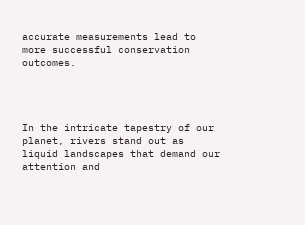accurate measurements lead to more successful conservation outcomes.




In the intricate tapestry of our planet, rivers stand out as liquid landscapes that demand our attention and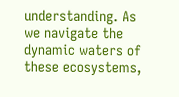understanding. As we navigate the dynamic waters of these ecosystems,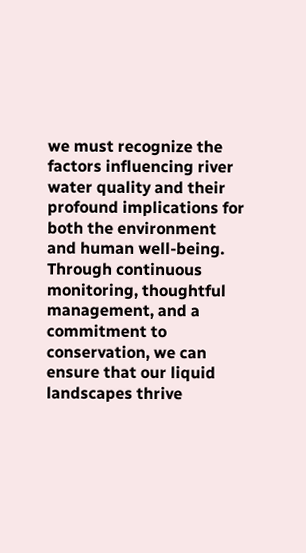we must recognize the factors influencing river water quality and their profound implications for both the environment and human well-being. Through continuous monitoring, thoughtful management, and a commitment to conservation, we can ensure that our liquid landscapes thrive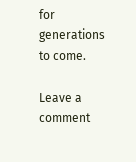for generations to come.

Leave a comment